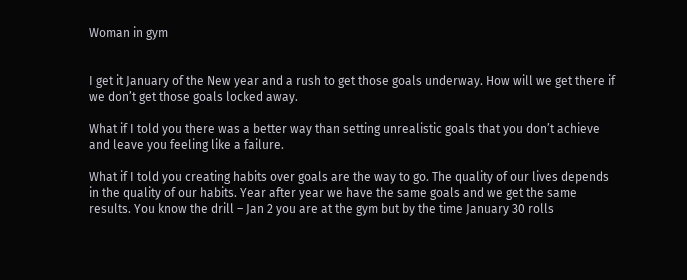Woman in gym


I get it January of the New year and a rush to get those goals underway. How will we get there if we don’t get those goals locked away.

What if I told you there was a better way than setting unrealistic goals that you don’t achieve and leave you feeling like a failure.

What if I told you creating habits over goals are the way to go. The quality of our lives depends in the quality of our habits. Year after year we have the same goals and we get the same results. You know the drill – Jan 2 you are at the gym but by the time January 30 rolls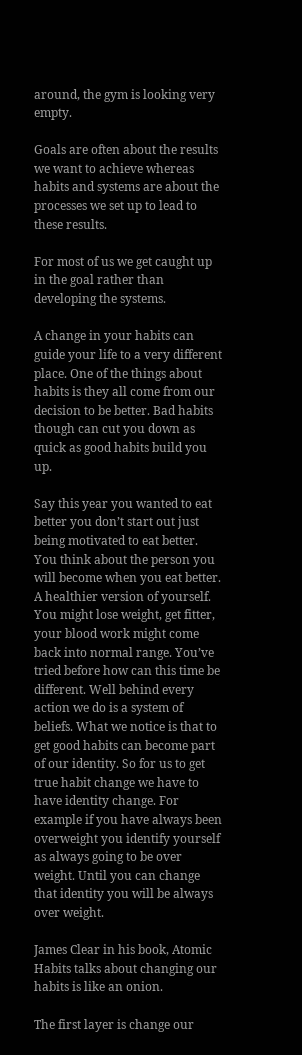around, the gym is looking very empty.

Goals are often about the results we want to achieve whereas habits and systems are about the processes we set up to lead to these results.

For most of us we get caught up in the goal rather than developing the systems.

A change in your habits can guide your life to a very different place. One of the things about habits is they all come from our decision to be better. Bad habits though can cut you down as quick as good habits build you up.

Say this year you wanted to eat better you don’t start out just being motivated to eat better. You think about the person you will become when you eat better. A healthier version of yourself. You might lose weight, get fitter, your blood work might come back into normal range. You’ve tried before how can this time be different. Well behind every action we do is a system of beliefs. What we notice is that to get good habits can become part of our identity. So for us to get true habit change we have to have identity change. For example if you have always been overweight you identify yourself as always going to be over weight. Until you can change that identity you will be always over weight.

James Clear in his book, Atomic Habits talks about changing our habits is like an onion.

The first layer is change our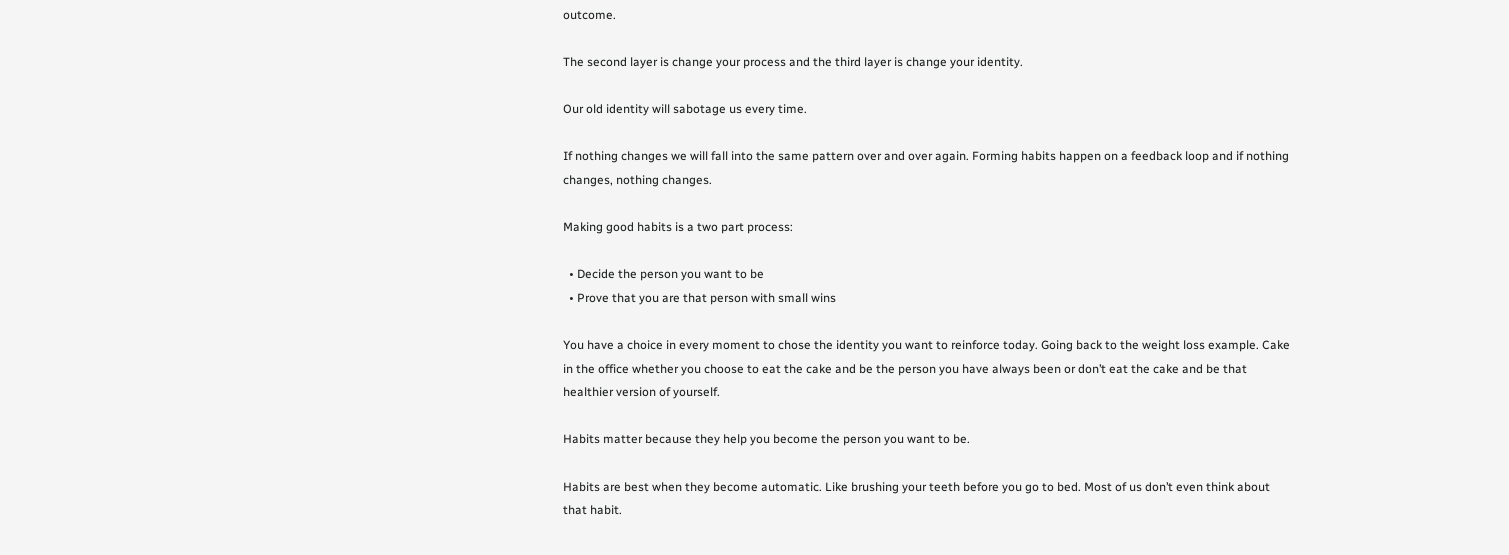outcome.

The second layer is change your process and the third layer is change your identity.

Our old identity will sabotage us every time.

If nothing changes we will fall into the same pattern over and over again. Forming habits happen on a feedback loop and if nothing changes, nothing changes.

Making good habits is a two part process:

  • Decide the person you want to be
  • Prove that you are that person with small wins

You have a choice in every moment to chose the identity you want to reinforce today. Going back to the weight loss example. Cake in the office whether you choose to eat the cake and be the person you have always been or don’t eat the cake and be that healthier version of yourself.

Habits matter because they help you become the person you want to be.

Habits are best when they become automatic. Like brushing your teeth before you go to bed. Most of us don’t even think about that habit.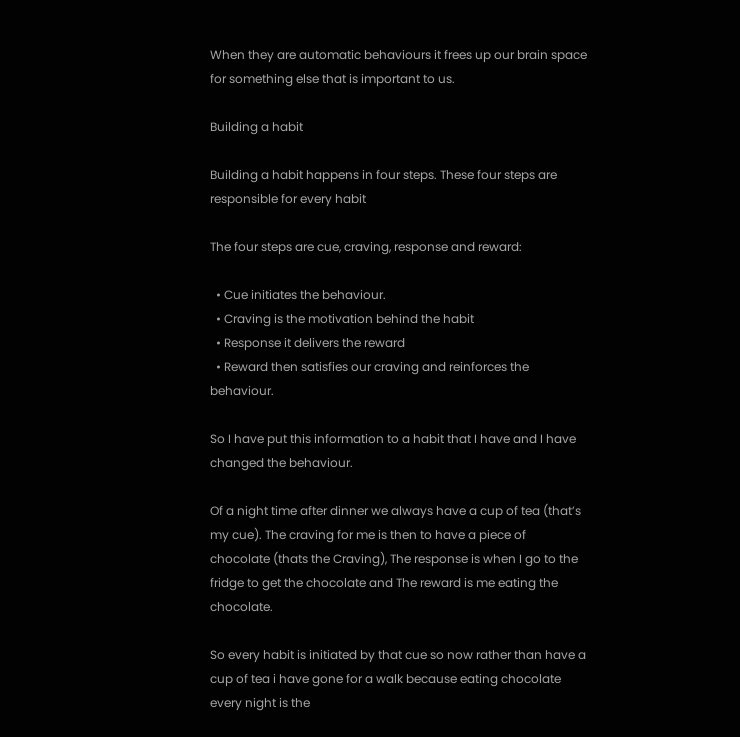When they are automatic behaviours it frees up our brain space for something else that is important to us.

Building a habit

Building a habit happens in four steps. These four steps are responsible for every habit

The four steps are cue, craving, response and reward:

  • Cue initiates the behaviour.
  • Craving is the motivation behind the habit
  • Response it delivers the reward
  • Reward then satisfies our craving and reinforces the behaviour.

So I have put this information to a habit that I have and I have changed the behaviour.

Of a night time after dinner we always have a cup of tea (that’s my cue). The craving for me is then to have a piece of chocolate (thats the Craving), The response is when I go to the fridge to get the chocolate and The reward is me eating the chocolate.

So every habit is initiated by that cue so now rather than have a cup of tea i have gone for a walk because eating chocolate every night is the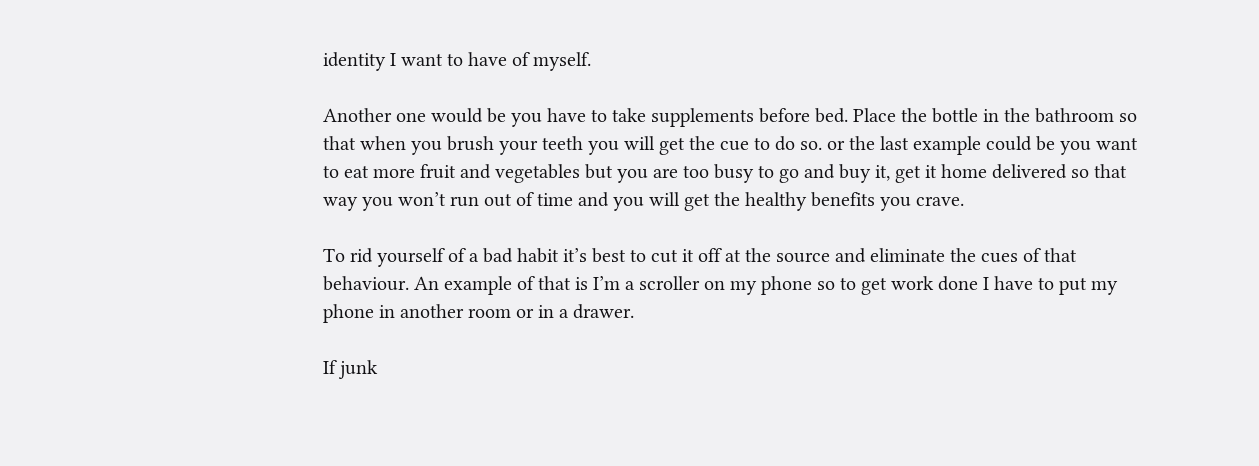identity I want to have of myself.

Another one would be you have to take supplements before bed. Place the bottle in the bathroom so that when you brush your teeth you will get the cue to do so. or the last example could be you want to eat more fruit and vegetables but you are too busy to go and buy it, get it home delivered so that way you won’t run out of time and you will get the healthy benefits you crave.

To rid yourself of a bad habit it’s best to cut it off at the source and eliminate the cues of that behaviour. An example of that is I’m a scroller on my phone so to get work done I have to put my phone in another room or in a drawer.

If junk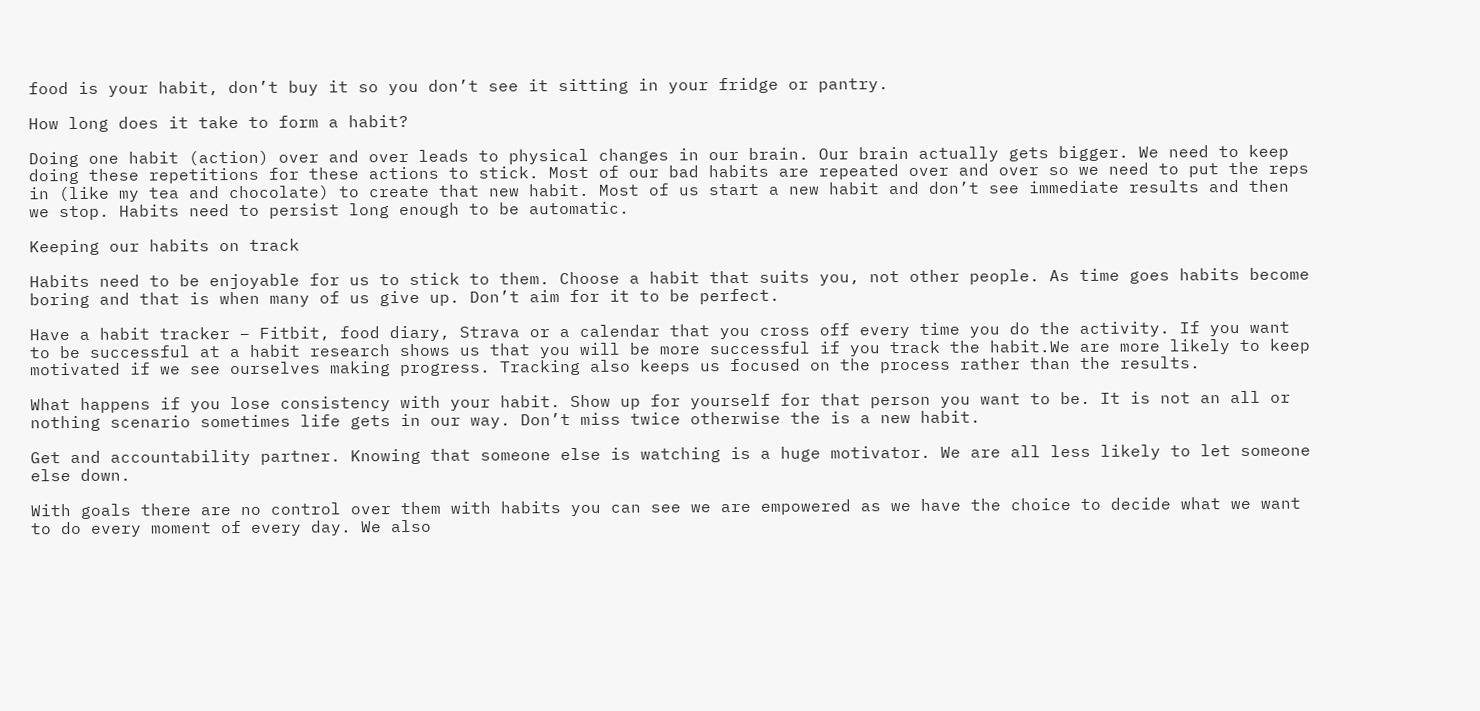food is your habit, don’t buy it so you don’t see it sitting in your fridge or pantry.

How long does it take to form a habit?

Doing one habit (action) over and over leads to physical changes in our brain. Our brain actually gets bigger. We need to keep doing these repetitions for these actions to stick. Most of our bad habits are repeated over and over so we need to put the reps in (like my tea and chocolate) to create that new habit. Most of us start a new habit and don’t see immediate results and then we stop. Habits need to persist long enough to be automatic.

Keeping our habits on track

Habits need to be enjoyable for us to stick to them. Choose a habit that suits you, not other people. As time goes habits become boring and that is when many of us give up. Don’t aim for it to be perfect.

Have a habit tracker – Fitbit, food diary, Strava or a calendar that you cross off every time you do the activity. If you want to be successful at a habit research shows us that you will be more successful if you track the habit.We are more likely to keep motivated if we see ourselves making progress. Tracking also keeps us focused on the process rather than the results.

What happens if you lose consistency with your habit. Show up for yourself for that person you want to be. It is not an all or nothing scenario sometimes life gets in our way. Don’t miss twice otherwise the is a new habit.

Get and accountability partner. Knowing that someone else is watching is a huge motivator. We are all less likely to let someone else down.

With goals there are no control over them with habits you can see we are empowered as we have the choice to decide what we want to do every moment of every day. We also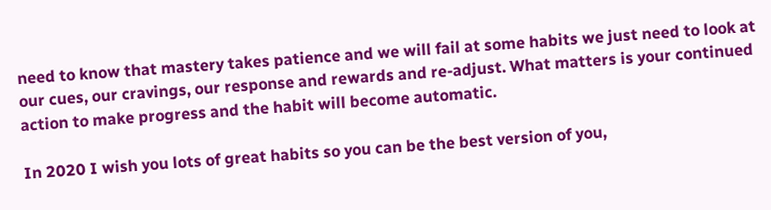need to know that mastery takes patience and we will fail at some habits we just need to look at our cues, our cravings, our response and rewards and re-adjust. What matters is your continued action to make progress and the habit will become automatic.

In 2020 I wish you lots of great habits so you can be the best version of you,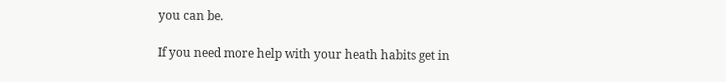you can be.

If you need more help with your heath habits get in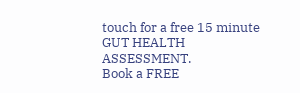touch for a free 15 minute GUT HEALTH ASSESSMENT.
Book a FREE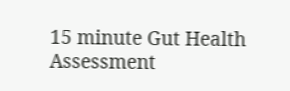15 minute Gut Health Assessment